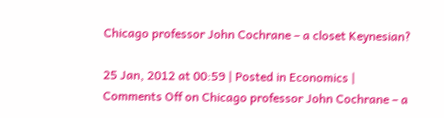Chicago professor John Cochrane – a closet Keynesian?

25 Jan, 2012 at 00:59 | Posted in Economics | Comments Off on Chicago professor John Cochrane – a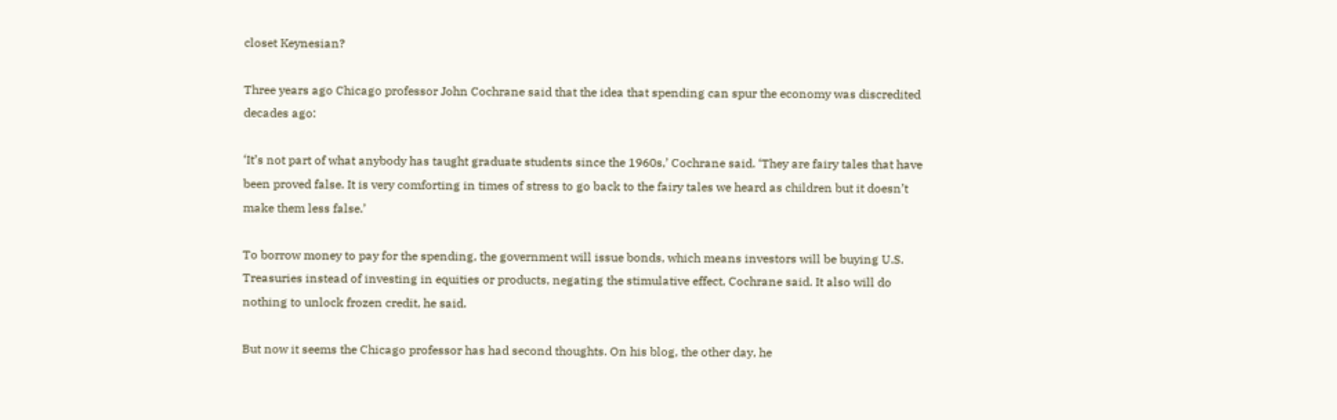closet Keynesian?

Three years ago Chicago professor John Cochrane said that the idea that spending can spur the economy was discredited decades ago:

‘It’s not part of what anybody has taught graduate students since the 1960s,’ Cochrane said. ‘They are fairy tales that have been proved false. It is very comforting in times of stress to go back to the fairy tales we heard as children but it doesn’t make them less false.’

To borrow money to pay for the spending, the government will issue bonds, which means investors will be buying U.S. Treasuries instead of investing in equities or products, negating the stimulative effect, Cochrane said. It also will do nothing to unlock frozen credit, he said.

But now it seems the Chicago professor has had second thoughts. On his blog, the other day, he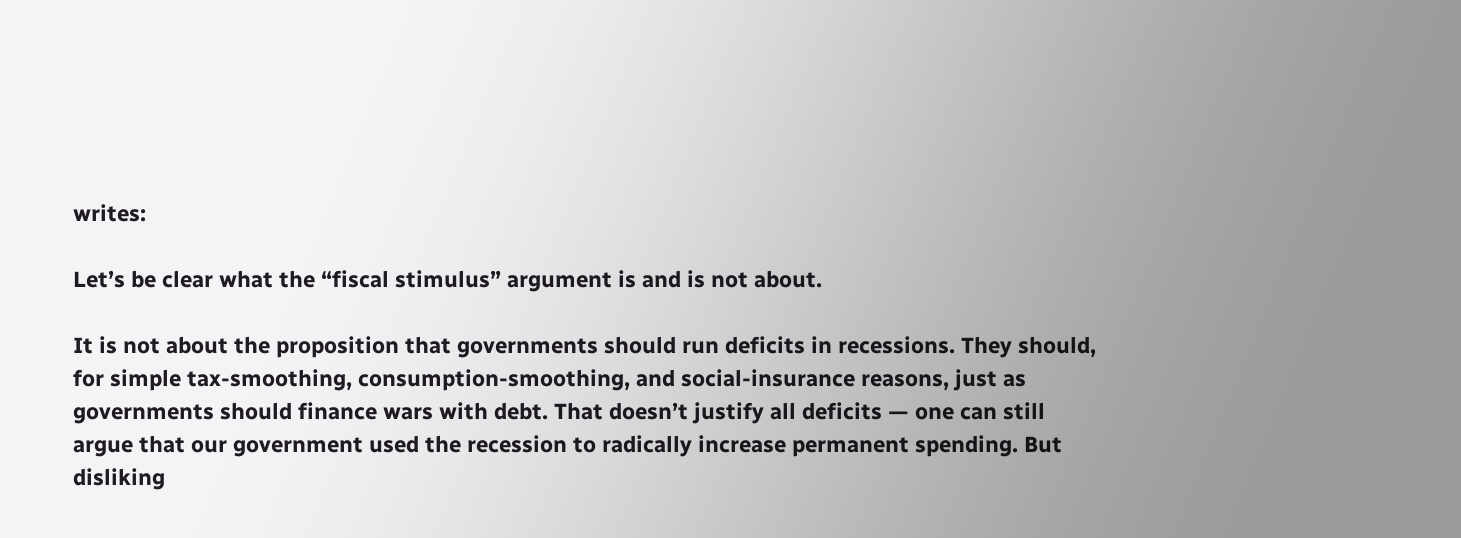writes:

Let’s be clear what the “fiscal stimulus” argument is and is not about.

It is not about the proposition that governments should run deficits in recessions. They should, for simple tax-smoothing, consumption-smoothing, and social-insurance reasons, just as governments should finance wars with debt. That doesn’t justify all deficits — one can still argue that our government used the recession to radically increase permanent spending. But disliking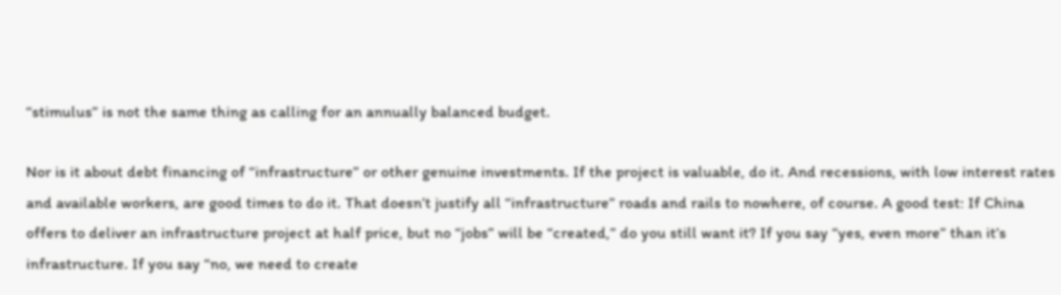“stimulus” is not the same thing as calling for an annually balanced budget.

Nor is it about debt financing of “infrastructure” or other genuine investments. If the project is valuable, do it. And recessions, with low interest rates and available workers, are good times to do it. That doesn’t justify all “infrastructure” roads and rails to nowhere, of course. A good test: If China offers to deliver an infrastructure project at half price, but no “jobs” will be “created,” do you still want it? If you say “yes, even more” than it’s infrastructure. If you say “no, we need to create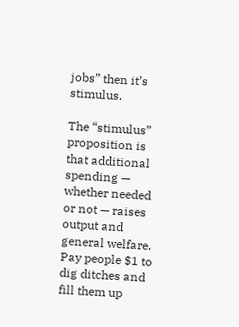jobs” then it’s stimulus.

The “stimulus” proposition is that additional spending — whether needed or not — raises output and general welfare.  Pay people $1 to dig ditches and fill them up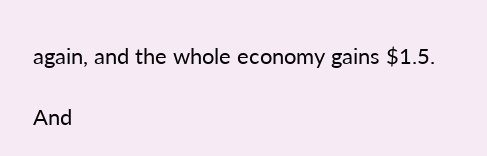again, and the whole economy gains $1.5.

And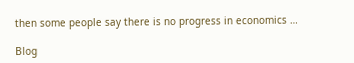then some people say there is no progress in economics …

Blog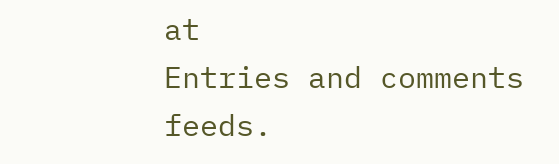at
Entries and comments feeds.